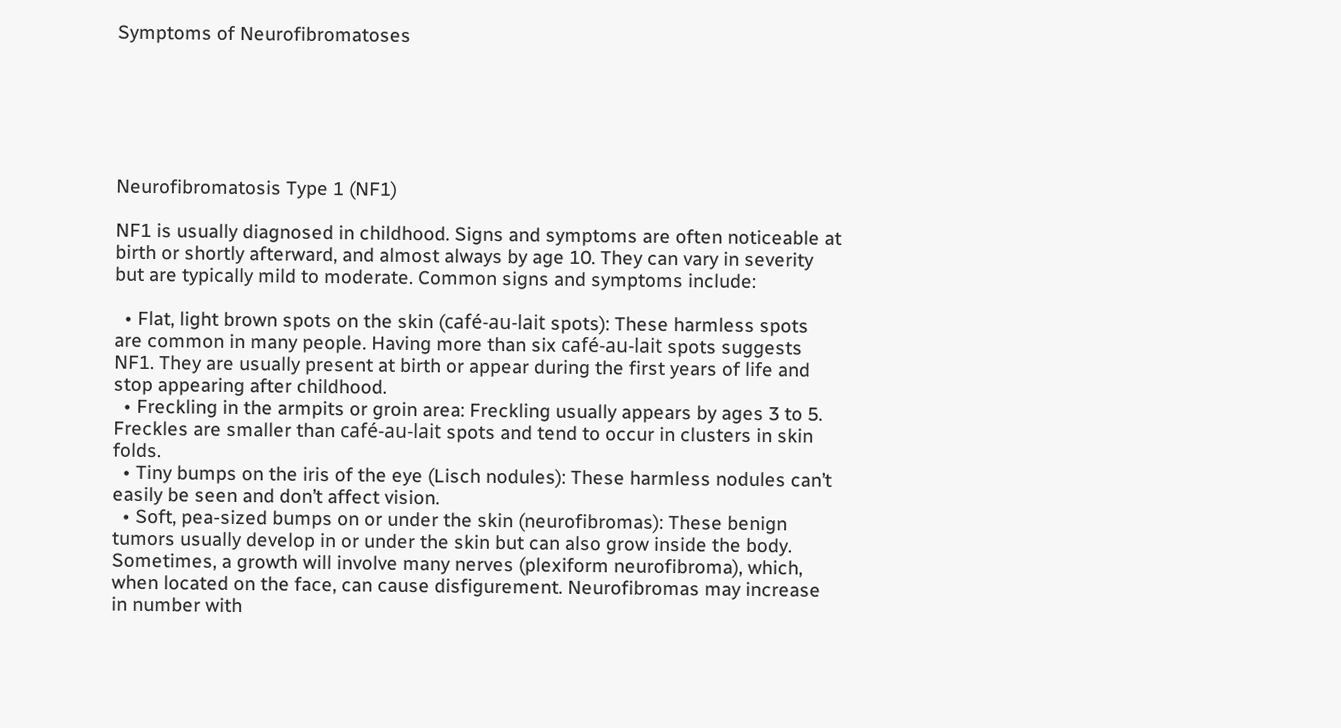Symptoms of Neurofibromatoses






Neurofibromatosis Type 1 (NF1)

NF1 is usually diagnosed in childhood. Signs and symptoms are often noticeable at birth or shortly afterward, and almost always by age 10. They can vary in severity but are typically mild to moderate. Common signs and symptoms include:

  • Flat, light brown spots on the skin (café-au-lait spots): These harmless spots are common in many people. Having more than six café-au-lait spots suggests NF1. They are usually present at birth or appear during the first years of life and stop appearing after childhood.
  • Freckling in the armpits or groin area: Freckling usually appears by ages 3 to 5. Freckles are smaller than café-au-lait spots and tend to occur in clusters in skin folds.
  • Tiny bumps on the iris of the eye (Lisch nodules): These harmless nodules can’t easily be seen and don’t affect vision.
  • Soft, pea-sized bumps on or under the skin (neurofibromas): These benign tumors usually develop in or under the skin but can also grow inside the body. Sometimes, a growth will involve many nerves (plexiform neurofibroma), which, when located on the face, can cause disfigurement. Neurofibromas may increase in number with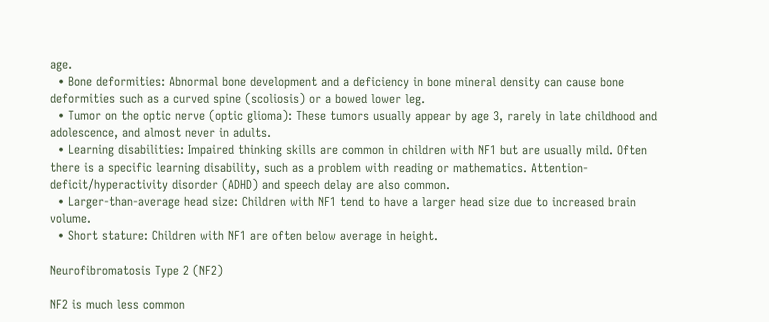age.
  • Bone deformities: Abnormal bone development and a deficiency in bone mineral density can cause bone deformities such as a curved spine (scoliosis) or a bowed lower leg.
  • Tumor on the optic nerve (optic glioma): These tumors usually appear by age 3, rarely in late childhood and adolescence, and almost never in adults.
  • Learning disabilities: Impaired thinking skills are common in children with NF1 but are usually mild. Often there is a specific learning disability, such as a problem with reading or mathematics. Attention-deficit/hyperactivity disorder (ADHD) and speech delay are also common.
  • Larger-than-average head size: Children with NF1 tend to have a larger head size due to increased brain volume.
  • Short stature: Children with NF1 are often below average in height.

Neurofibromatosis Type 2 (NF2)

NF2 is much less common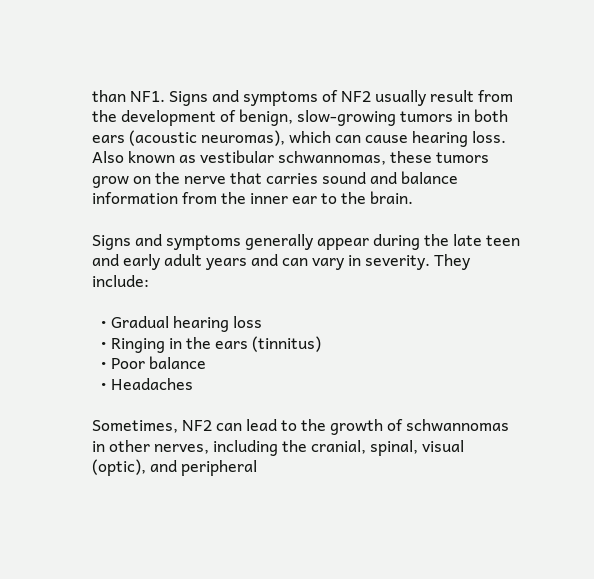than NF1. Signs and symptoms of NF2 usually result from the development of benign, slow-growing tumors in both ears (acoustic neuromas), which can cause hearing loss. Also known as vestibular schwannomas, these tumors grow on the nerve that carries sound and balance information from the inner ear to the brain.

Signs and symptoms generally appear during the late teen and early adult years and can vary in severity. They include:

  • Gradual hearing loss
  • Ringing in the ears (tinnitus)
  • Poor balance
  • Headaches

Sometimes, NF2 can lead to the growth of schwannomas in other nerves, including the cranial, spinal, visual (optic), and peripheral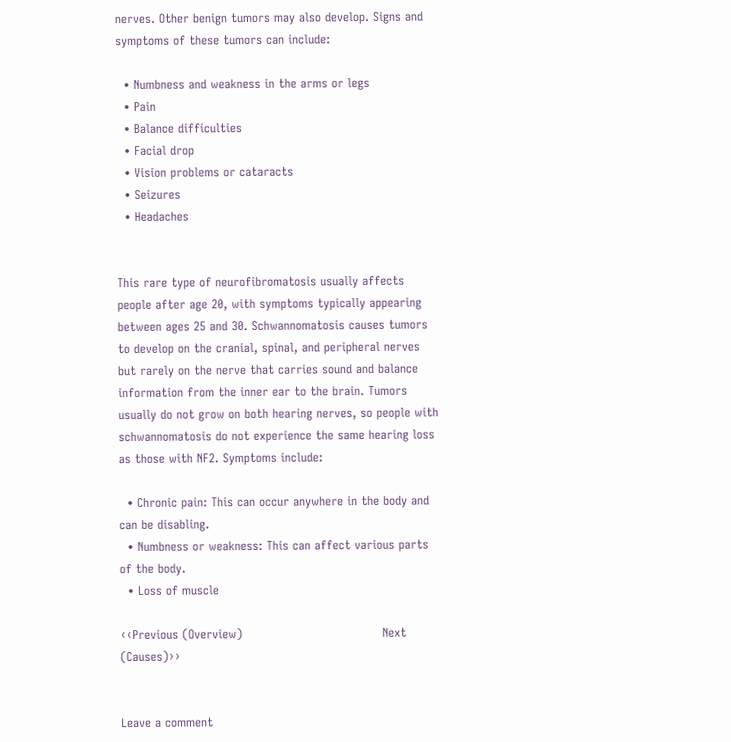nerves. Other benign tumors may also develop. Signs and symptoms of these tumors can include:

  • Numbness and weakness in the arms or legs
  • Pain
  • Balance difficulties
  • Facial drop
  • Vision problems or cataracts
  • Seizures
  • Headaches


This rare type of neurofibromatosis usually affects people after age 20, with symptoms typically appearing between ages 25 and 30. Schwannomatosis causes tumors to develop on the cranial, spinal, and peripheral nerves but rarely on the nerve that carries sound and balance information from the inner ear to the brain. Tumors usually do not grow on both hearing nerves, so people with schwannomatosis do not experience the same hearing loss as those with NF2. Symptoms include:

  • Chronic pain: This can occur anywhere in the body and can be disabling.
  • Numbness or weakness: This can affect various parts of the body.
  • Loss of muscle

‹‹Previous (Overview)                                   Next (Causes)››


Leave a comment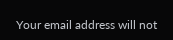Your email address will not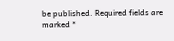be published. Required fields are marked *